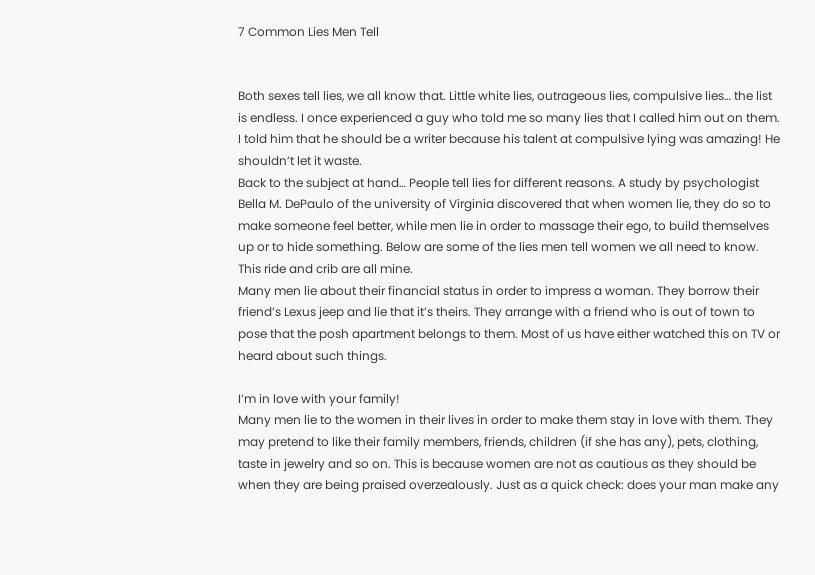7 Common Lies Men Tell


Both sexes tell lies, we all know that. Little white lies, outrageous lies, compulsive lies… the list is endless. I once experienced a guy who told me so many lies that I called him out on them. I told him that he should be a writer because his talent at compulsive lying was amazing! He shouldn’t let it waste.
Back to the subject at hand… People tell lies for different reasons. A study by psychologist Bella M. DePaulo of the university of Virginia discovered that when women lie, they do so to make someone feel better, while men lie in order to massage their ego, to build themselves up or to hide something. Below are some of the lies men tell women we all need to know.
This ride and crib are all mine.
Many men lie about their financial status in order to impress a woman. They borrow their friend’s Lexus jeep and lie that it’s theirs. They arrange with a friend who is out of town to pose that the posh apartment belongs to them. Most of us have either watched this on TV or heard about such things.

I’m in love with your family!
Many men lie to the women in their lives in order to make them stay in love with them. They may pretend to like their family members, friends, children (if she has any), pets, clothing, taste in jewelry and so on. This is because women are not as cautious as they should be when they are being praised overzealously. Just as a quick check: does your man make any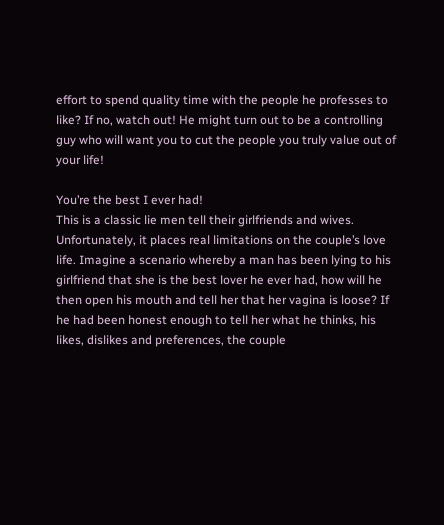effort to spend quality time with the people he professes to like? If no, watch out! He might turn out to be a controlling guy who will want you to cut the people you truly value out of your life!

You’re the best I ever had!
This is a classic lie men tell their girlfriends and wives. Unfortunately, it places real limitations on the couple’s love life. Imagine a scenario whereby a man has been lying to his girlfriend that she is the best lover he ever had, how will he then open his mouth and tell her that her vagina is loose? If he had been honest enough to tell her what he thinks, his likes, dislikes and preferences, the couple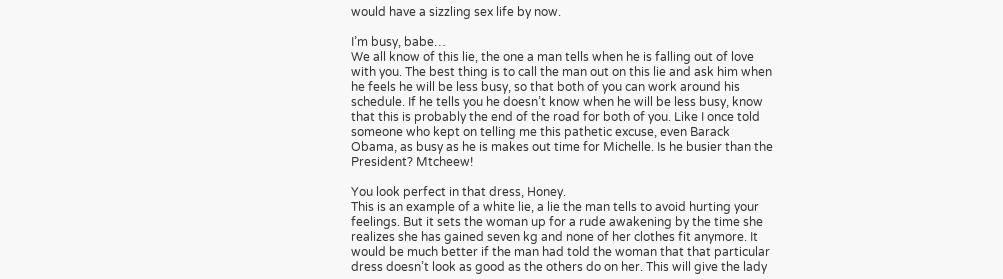would have a sizzling sex life by now.

I’m busy, babe…
We all know of this lie, the one a man tells when he is falling out of love with you. The best thing is to call the man out on this lie and ask him when he feels he will be less busy, so that both of you can work around his schedule. If he tells you he doesn’t know when he will be less busy, know that this is probably the end of the road for both of you. Like I once told someone who kept on telling me this pathetic excuse, even Barack Obama, as busy as he is makes out time for Michelle. Is he busier than the President? Mtcheew!

You look perfect in that dress, Honey.
This is an example of a white lie, a lie the man tells to avoid hurting your feelings. But it sets the woman up for a rude awakening by the time she realizes she has gained seven kg and none of her clothes fit anymore. It would be much better if the man had told the woman that that particular dress doesn’t look as good as the others do on her. This will give the lady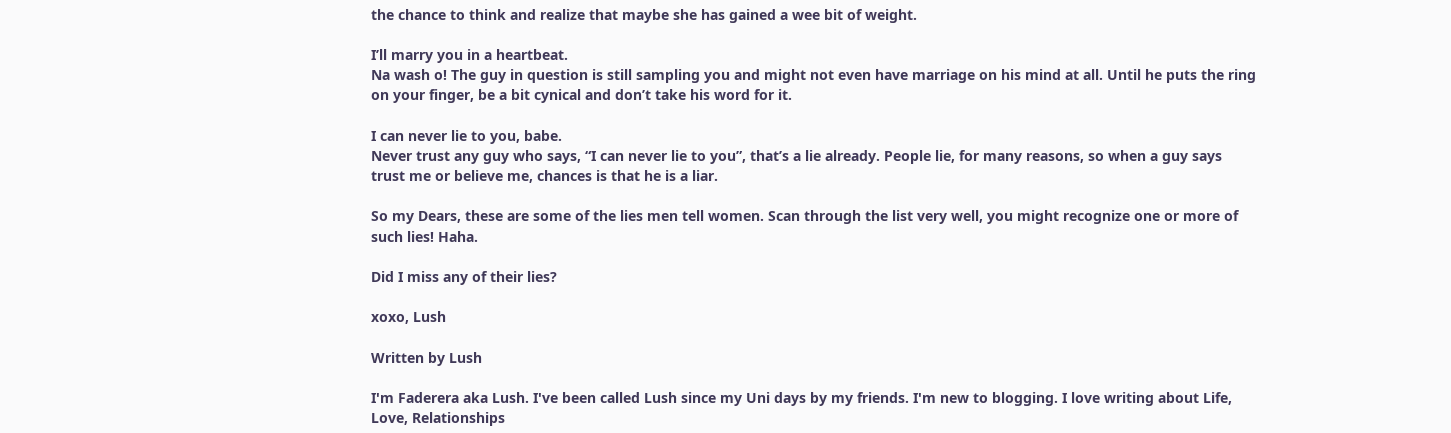the chance to think and realize that maybe she has gained a wee bit of weight.

I’ll marry you in a heartbeat.
Na wash o! The guy in question is still sampling you and might not even have marriage on his mind at all. Until he puts the ring on your finger, be a bit cynical and don’t take his word for it.

I can never lie to you, babe.
Never trust any guy who says, “I can never lie to you”, that’s a lie already. People lie, for many reasons, so when a guy says trust me or believe me, chances is that he is a liar.

So my Dears, these are some of the lies men tell women. Scan through the list very well, you might recognize one or more of such lies! Haha.

Did I miss any of their lies?

xoxo, Lush

Written by Lush

I'm Faderera aka Lush. I've been called Lush since my Uni days by my friends. I'm new to blogging. I love writing about Life, Love, Relationships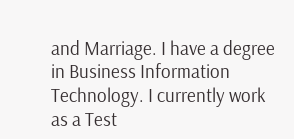and Marriage. I have a degree in Business Information Technology. I currently work as a Test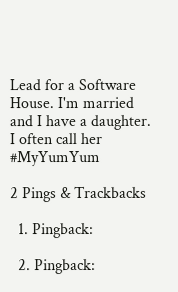Lead for a Software House. I'm married and I have a daughter. I often call her #MyYumYum

2 Pings & Trackbacks

  1. Pingback:

  2. Pingback: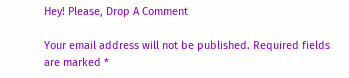Hey! Please, Drop A Comment

Your email address will not be published. Required fields are marked *